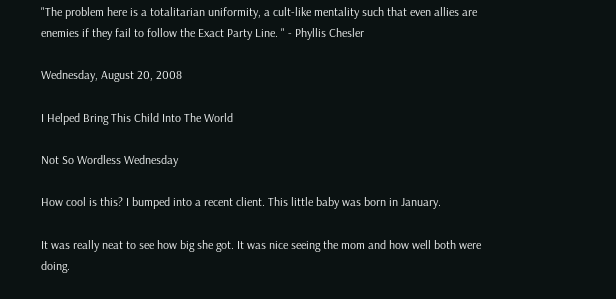"The problem here is a totalitarian uniformity, a cult-like mentality such that even allies are enemies if they fail to follow the Exact Party Line. " - Phyllis Chesler

Wednesday, August 20, 2008

I Helped Bring This Child Into The World

Not So Wordless Wednesday

How cool is this? I bumped into a recent client. This little baby was born in January.

It was really neat to see how big she got. It was nice seeing the mom and how well both were doing.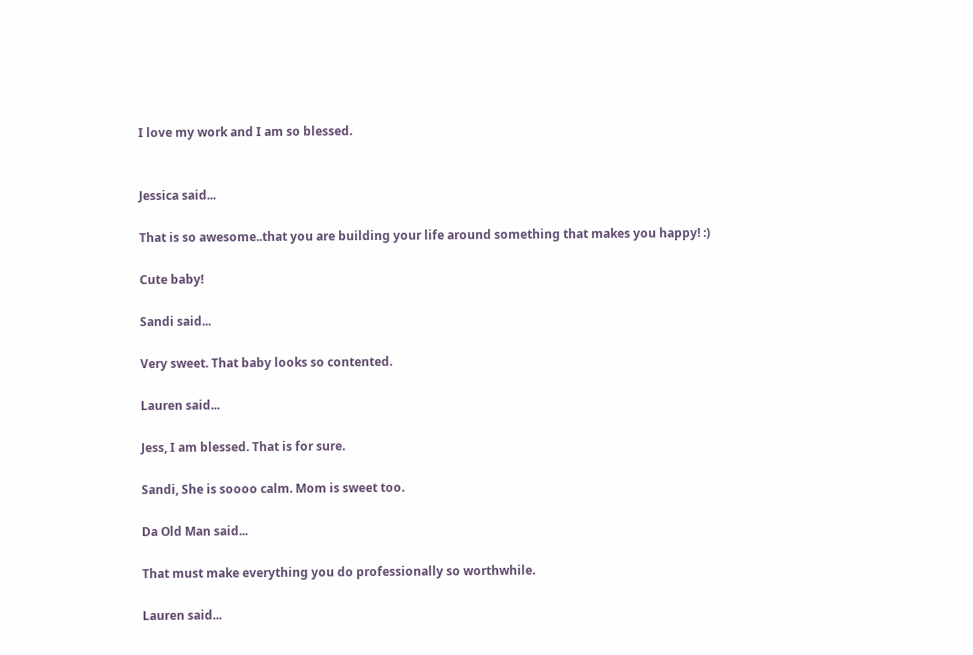I love my work and I am so blessed.


Jessica said...

That is so awesome..that you are building your life around something that makes you happy! :)

Cute baby!

Sandi said...

Very sweet. That baby looks so contented.

Lauren said...

Jess, I am blessed. That is for sure.

Sandi, She is soooo calm. Mom is sweet too.

Da Old Man said...

That must make everything you do professionally so worthwhile.

Lauren said...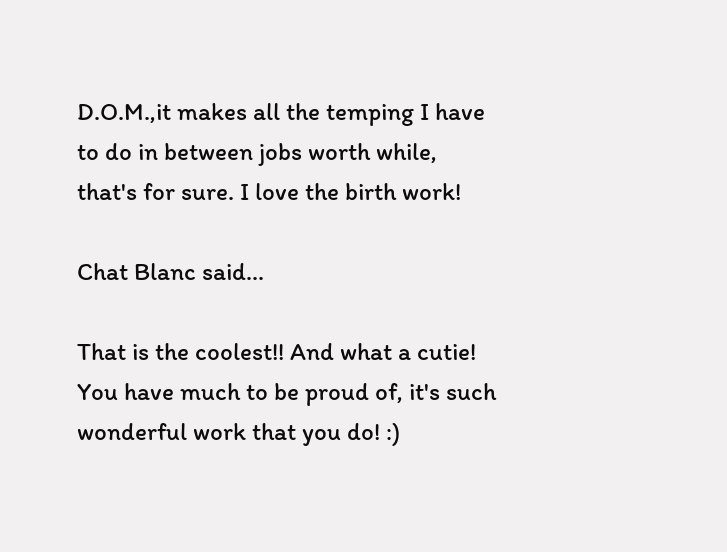D.O.M.,it makes all the temping I have to do in between jobs worth while, that's for sure. I love the birth work!

Chat Blanc said...

That is the coolest!! And what a cutie! You have much to be proud of, it's such wonderful work that you do! :)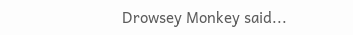Drowsey Monkey said...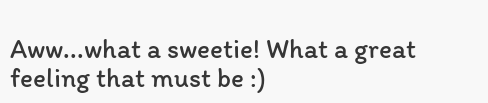Aww...what a sweetie! What a great feeling that must be :)